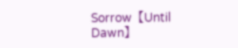Sorrow【Until Dawn】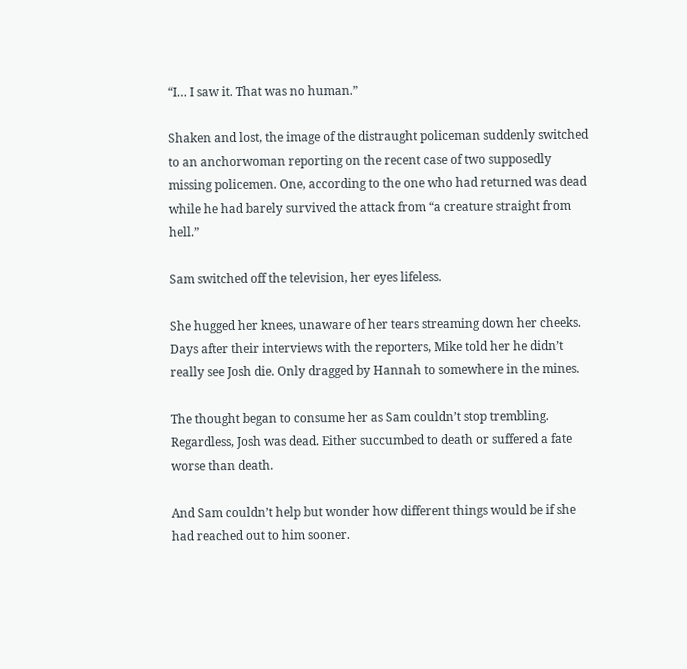“I… I saw it. That was no human.”

Shaken and lost, the image of the distraught policeman suddenly switched to an anchorwoman reporting on the recent case of two supposedly missing policemen. One, according to the one who had returned was dead while he had barely survived the attack from “a creature straight from hell.”

Sam switched off the television, her eyes lifeless.

She hugged her knees, unaware of her tears streaming down her cheeks. Days after their interviews with the reporters, Mike told her he didn’t really see Josh die. Only dragged by Hannah to somewhere in the mines.

The thought began to consume her as Sam couldn’t stop trembling. Regardless, Josh was dead. Either succumbed to death or suffered a fate worse than death.

And Sam couldn’t help but wonder how different things would be if she had reached out to him sooner.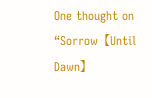One thought on “Sorrow【Until Dawn】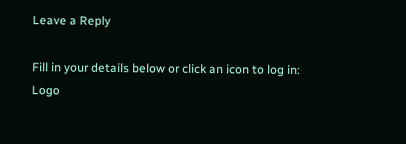Leave a Reply

Fill in your details below or click an icon to log in: Logo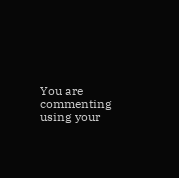You are commenting using your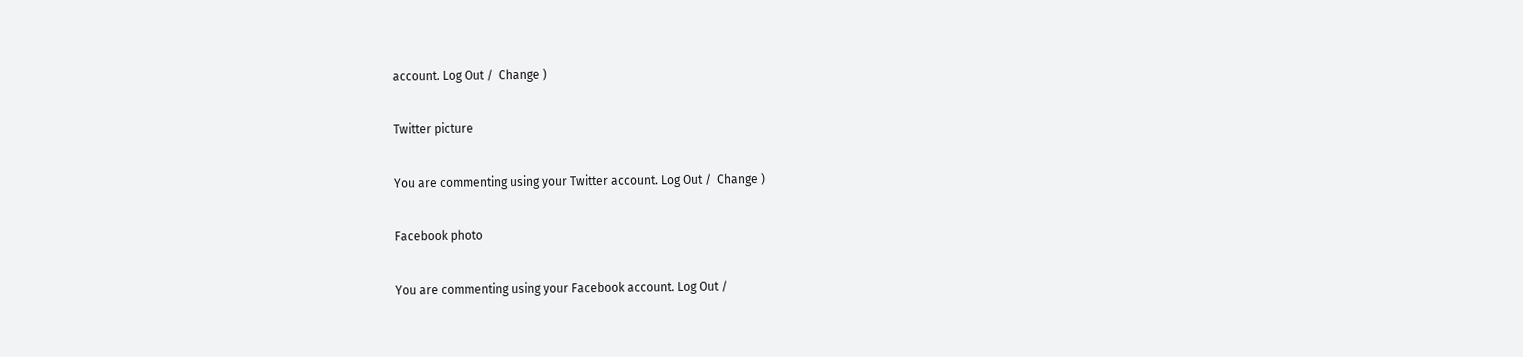account. Log Out /  Change )

Twitter picture

You are commenting using your Twitter account. Log Out /  Change )

Facebook photo

You are commenting using your Facebook account. Log Out /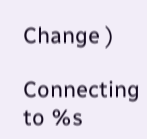Change )

Connecting to %s